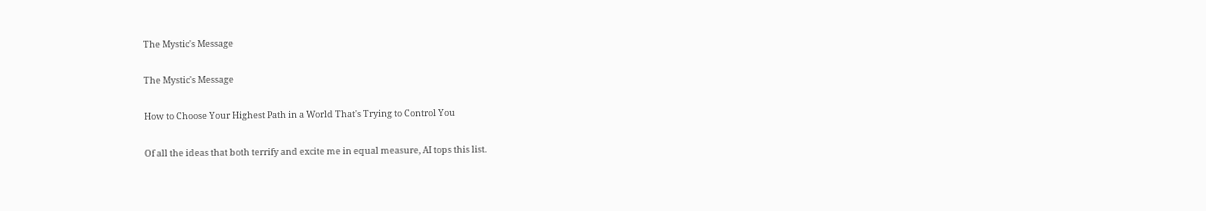The Mystic's Message

The Mystic's Message

How to Choose Your Highest Path in a World That's Trying to Control You

Of all the ideas that both terrify and excite me in equal measure, AI tops this list.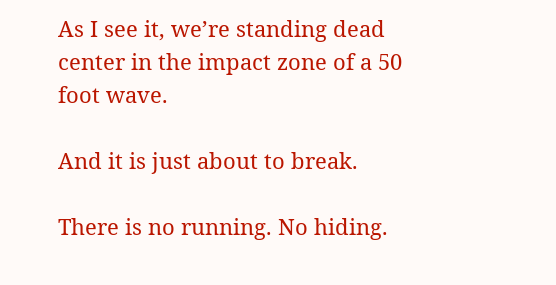As I see it, we’re standing dead center in the impact zone of a 50 foot wave.

And it is just about to break.

There is no running. No hiding.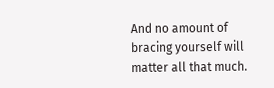And no amount of bracing yourself will matter all that much.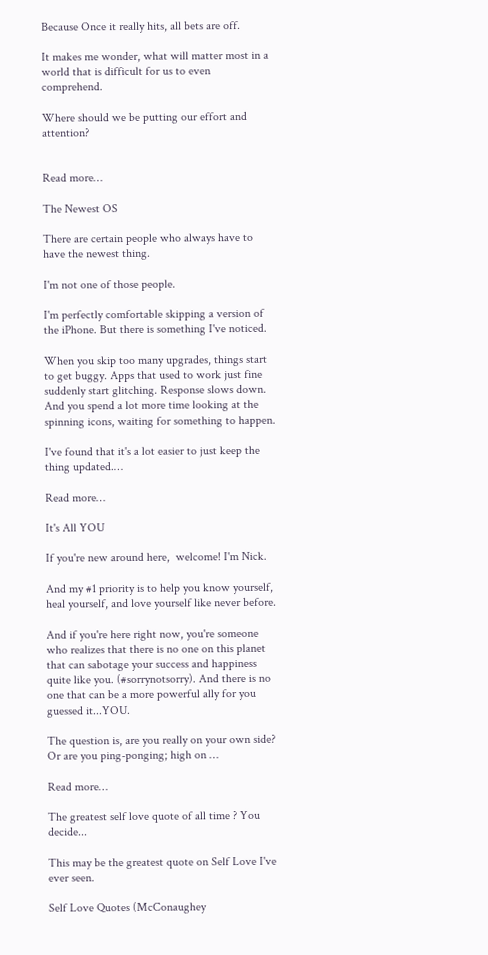Because Once it really hits, all bets are off.

It makes me wonder, what will matter most in a world that is difficult for us to even comprehend.

Where should we be putting our effort and attention?


Read more…

The Newest OS

There are certain people who always have to have the newest thing.

I'm not one of those people.

I'm perfectly comfortable skipping a version of the iPhone. But there is something I've noticed.

When you skip too many upgrades, things start to get buggy. Apps that used to work just fine suddenly start glitching. Response slows down. And you spend a lot more time looking at the spinning icons, waiting for something to happen.

I've found that it's a lot easier to just keep the thing updated.…

Read more…

It's All YOU

If you're new around here,  welcome! I'm Nick.

And my #1 priority is to help you know yourself, heal yourself, and love yourself like never before.

And if you're here right now, you're someone who realizes that there is no one on this planet that can sabotage your success and happiness quite like you. (#sorrynotsorry). And there is no one that can be a more powerful ally for you guessed it...YOU.

The question is, are you really on your own side? Or are you ping-ponging; high on …

Read more…

The greatest self love quote of all time ? You decide...

This may be the greatest quote on Self Love I've ever seen.

Self Love Quotes (McConaughey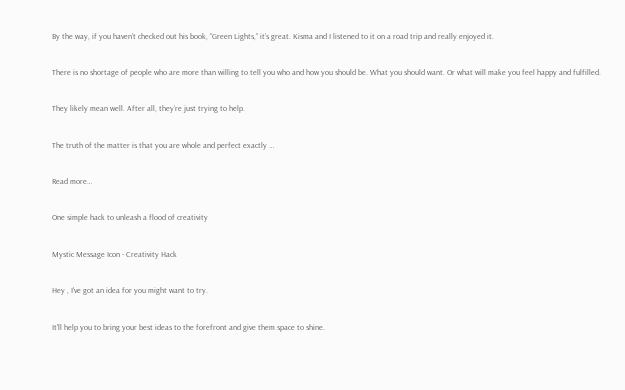By the way, if you haven’t checked out his book, “Green Lights,” it’s great. Kisma and I listened to it on a road trip and really enjoyed it.

There is no shortage of people who are more than willing to tell you who and how you should be. What you should want. Or what will make you feel happy and fulfilled.

They likely mean well. After all, they’re just trying to help.

The truth of the matter is that you are whole and perfect exactly …

Read more…

One simple hack to unleash a flood of creativity

Mystic Message Icon - Creativity Hack

Hey , I've got an idea for you might want to try.

It'll help you to bring your best ideas to the forefront and give them space to shine.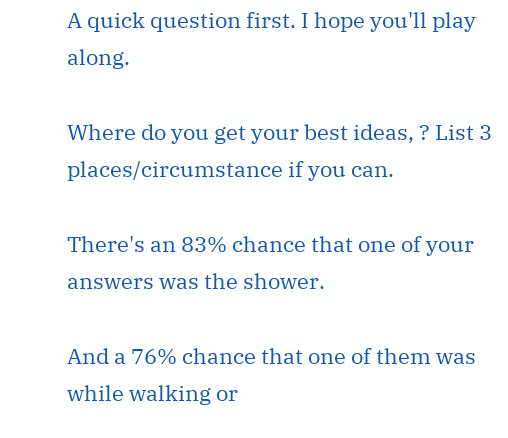A quick question first. I hope you'll play along.

Where do you get your best ideas, ? List 3 places/circumstance if you can.

There's an 83% chance that one of your answers was the shower.

And a 76% chance that one of them was while walking or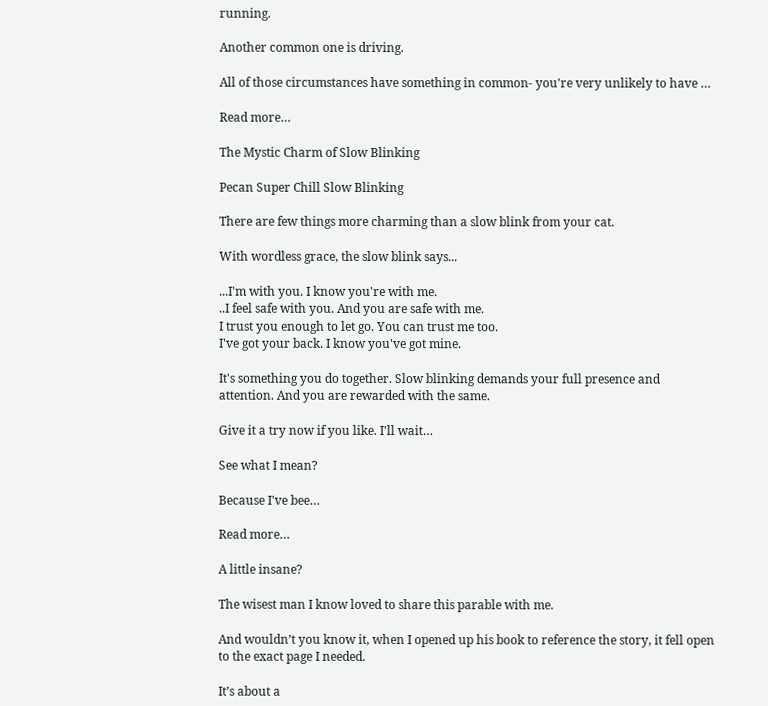running.

Another common one is driving.

All of those circumstances have something in common- you're very unlikely to have …

Read more…

The Mystic Charm of Slow Blinking

Pecan Super Chill Slow Blinking

There are few things more charming than a slow blink from your cat.

With wordless grace, the slow blink says...

...I'm with you. I know you're with me.
..I feel safe with you. And you are safe with me.
I trust you enough to let go. You can trust me too.
I've got your back. I know you've got mine.

It's something you do together. Slow blinking demands your full presence and attention. And you are rewarded with the same.

Give it a try now if you like. I'll wait…

See what I mean?

Because I've bee…

Read more…

A little insane?

The wisest man I know loved to share this parable with me.

And wouldn’t you know it, when I opened up his book to reference the story, it fell open to the exact page I needed.

It’s about a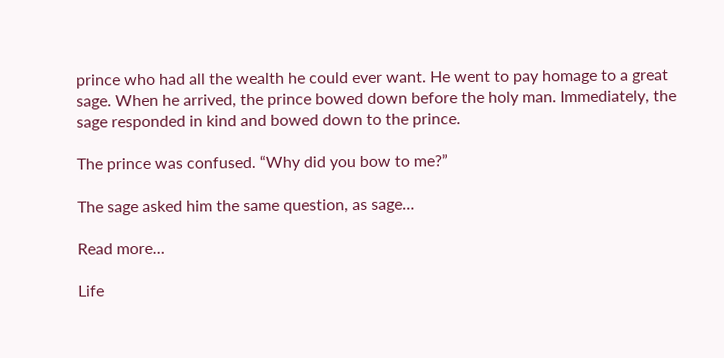prince who had all the wealth he could ever want. He went to pay homage to a great sage. When he arrived, the prince bowed down before the holy man. Immediately, the sage responded in kind and bowed down to the prince.

The prince was confused. “Why did you bow to me?”

The sage asked him the same question, as sage…

Read more…

Life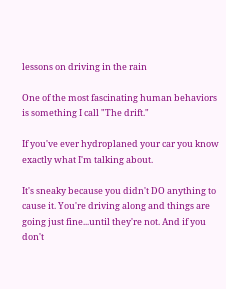lessons on driving in the rain

One of the most fascinating human behaviors is something I call "The drift."

If you've ever hydroplaned your car you know exactly what I'm talking about.

It's sneaky because you didn't DO anything to cause it. You're driving along and things are going just fine...until they're not. And if you don't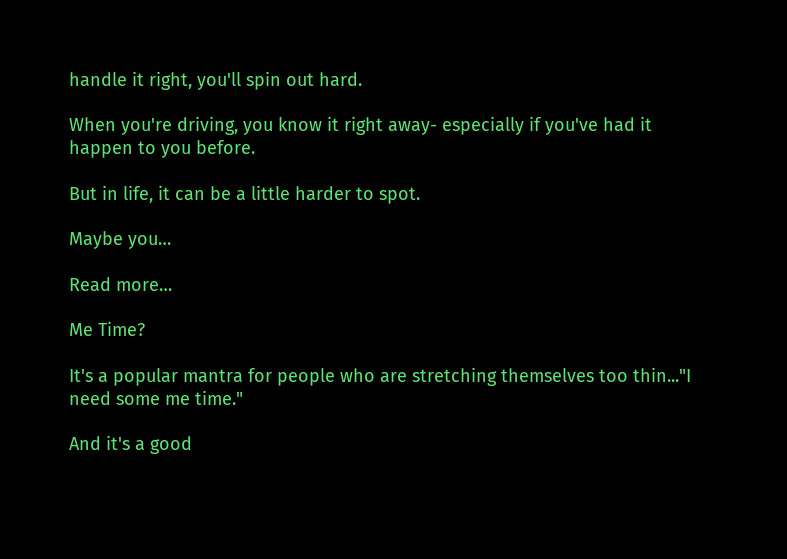handle it right, you'll spin out hard.

When you're driving, you know it right away- especially if you've had it happen to you before.

But in life, it can be a little harder to spot.

Maybe you…

Read more…

Me Time?

It's a popular mantra for people who are stretching themselves too thin..."I need some me time."

And it's a good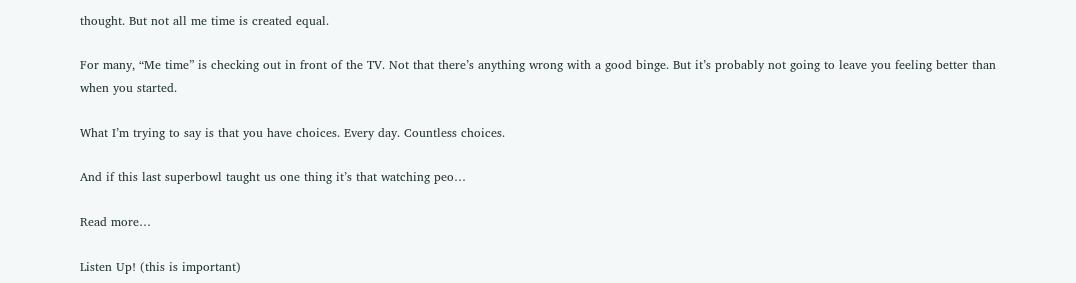thought. But not all me time is created equal.

For many, “Me time” is checking out in front of the TV. Not that there’s anything wrong with a good binge. But it’s probably not going to leave you feeling better than when you started.

What I’m trying to say is that you have choices. Every day. Countless choices.

And if this last superbowl taught us one thing it’s that watching peo…

Read more…

Listen Up! (this is important)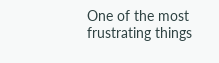One of the most frustrating things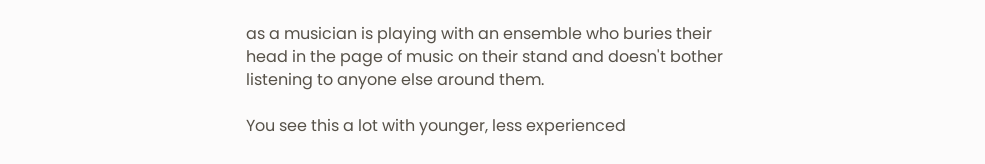as a musician is playing with an ensemble who buries their head in the page of music on their stand and doesn't bother listening to anyone else around them.

You see this a lot with younger, less experienced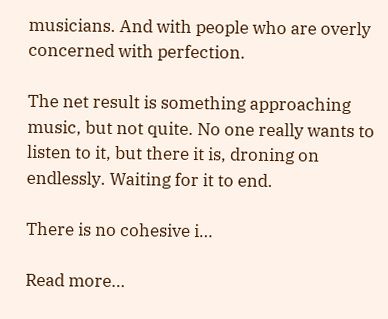musicians. And with people who are overly concerned with perfection.

The net result is something approaching music, but not quite. No one really wants to listen to it, but there it is, droning on endlessly. Waiting for it to end.

There is no cohesive i…

Read more…